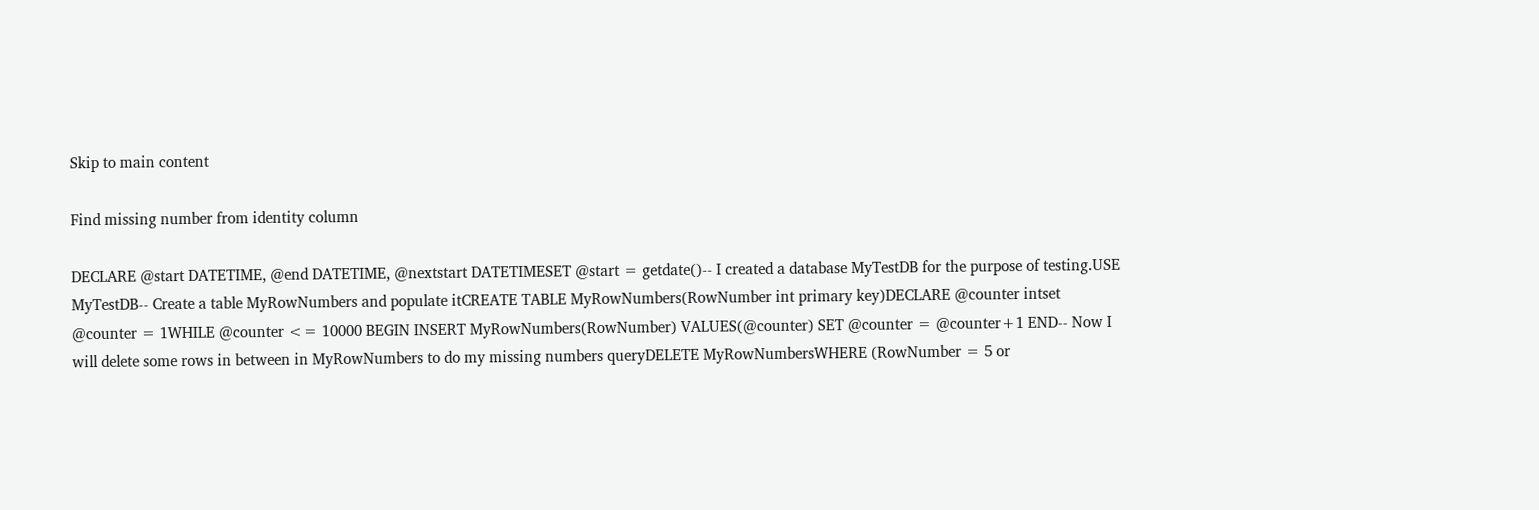Skip to main content

Find missing number from identity column

DECLARE @start DATETIME, @end DATETIME, @nextstart DATETIMESET @start = getdate()-- I created a database MyTestDB for the purpose of testing.USE MyTestDB-- Create a table MyRowNumbers and populate itCREATE TABLE MyRowNumbers(RowNumber int primary key)DECLARE @counter intset @counter = 1WHILE @counter <= 10000 BEGIN INSERT MyRowNumbers(RowNumber) VALUES(@counter) SET @counter = @counter+1 END-- Now I will delete some rows in between in MyRowNumbers to do my missing numbers queryDELETE MyRowNumbersWHERE (RowNumber = 5 or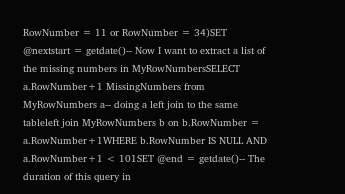RowNumber = 11 or RowNumber = 34)SET @nextstart = getdate()-- Now I want to extract a list of the missing numbers in MyRowNumbersSELECT a.RowNumber+1 MissingNumbers from MyRowNumbers a-- doing a left join to the same tableleft join MyRowNumbers b on b.RowNumber = a.RowNumber+1WHERE b.RowNumber IS NULL AND a.RowNumber+1 < 101SET @end = getdate()-- The duration of this query in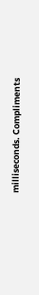milliseconds. Compliments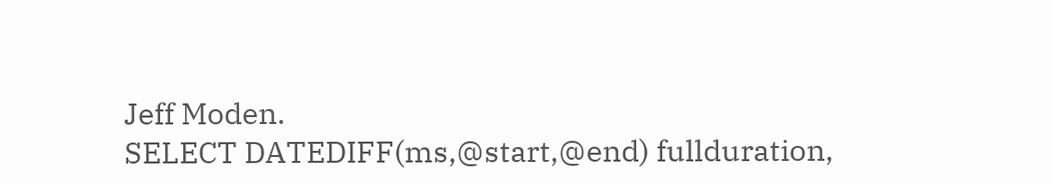Jeff Moden.
SELECT DATEDIFF(ms,@start,@end) fullduration,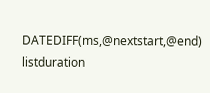DATEDIFF(ms,@nextstart,@end) listduration